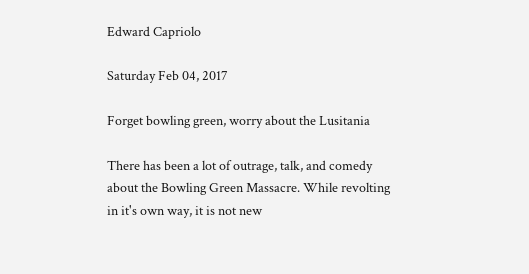Edward Capriolo

Saturday Feb 04, 2017

Forget bowling green, worry about the Lusitania

There has been a lot of outrage, talk, and comedy about the Bowling Green Massacre. While revolting in it's own way, it is not new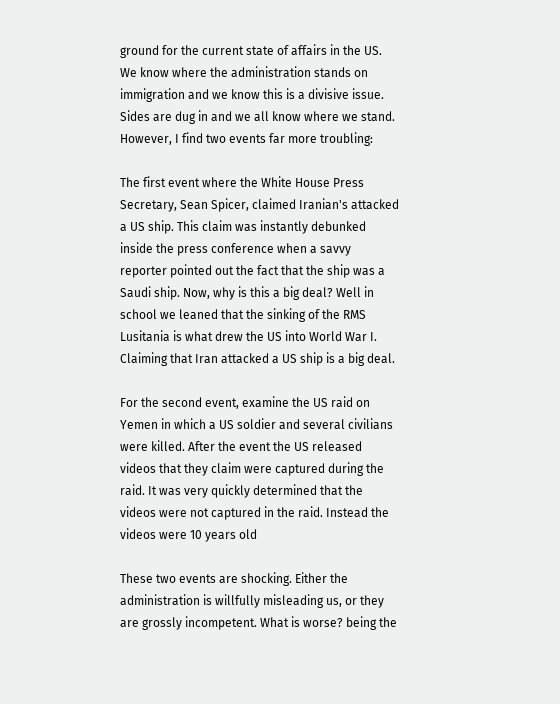ground for the current state of affairs in the US. We know where the administration stands on immigration and we know this is a divisive issue. Sides are dug in and we all know where we stand. However, I find two events far more troubling:

The first event where the White House Press Secretary, Sean Spicer, claimed Iranian's attacked a US ship. This claim was instantly debunked inside the press conference when a savvy reporter pointed out the fact that the ship was a Saudi ship. Now, why is this a big deal? Well in school we leaned that the sinking of the RMS Lusitania is what drew the US into World War I. Claiming that Iran attacked a US ship is a big deal.

For the second event, examine the US raid on Yemen in which a US soldier and several civilians were killed. After the event the US released videos that they claim were captured during the raid. It was very quickly determined that the videos were not captured in the raid. Instead the videos were 10 years old

These two events are shocking. Either the administration is willfully misleading us, or they are grossly incompetent. What is worse? being the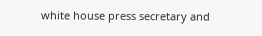white house press secretary and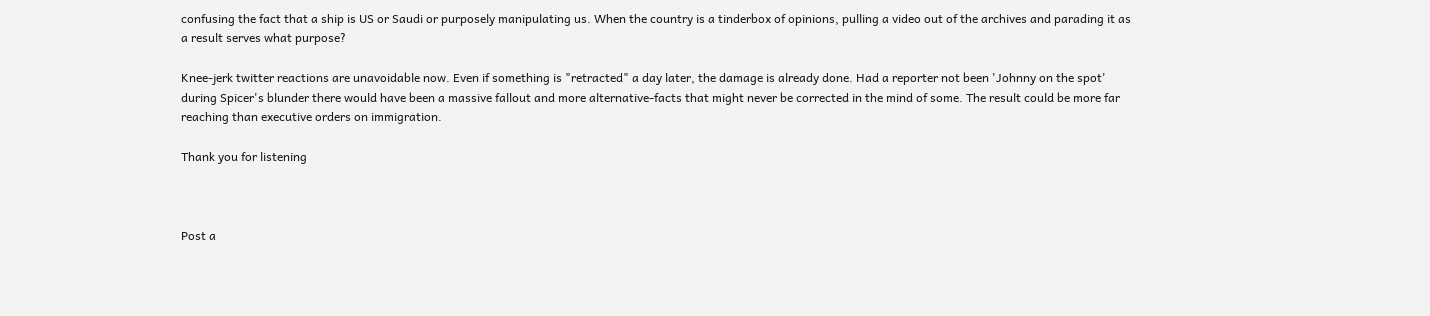confusing the fact that a ship is US or Saudi or purposely manipulating us. When the country is a tinderbox of opinions, pulling a video out of the archives and parading it as a result serves what purpose?

Knee-jerk twitter reactions are unavoidable now. Even if something is "retracted" a day later, the damage is already done. Had a reporter not been 'Johnny on the spot' during Spicer's blunder there would have been a massive fallout and more alternative-facts that might never be corrected in the mind of some. The result could be more far reaching than executive orders on immigration.

Thank you for listening



Post a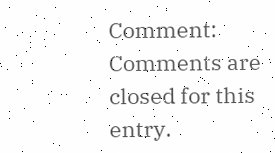Comment:
Comments are closed for this entry.